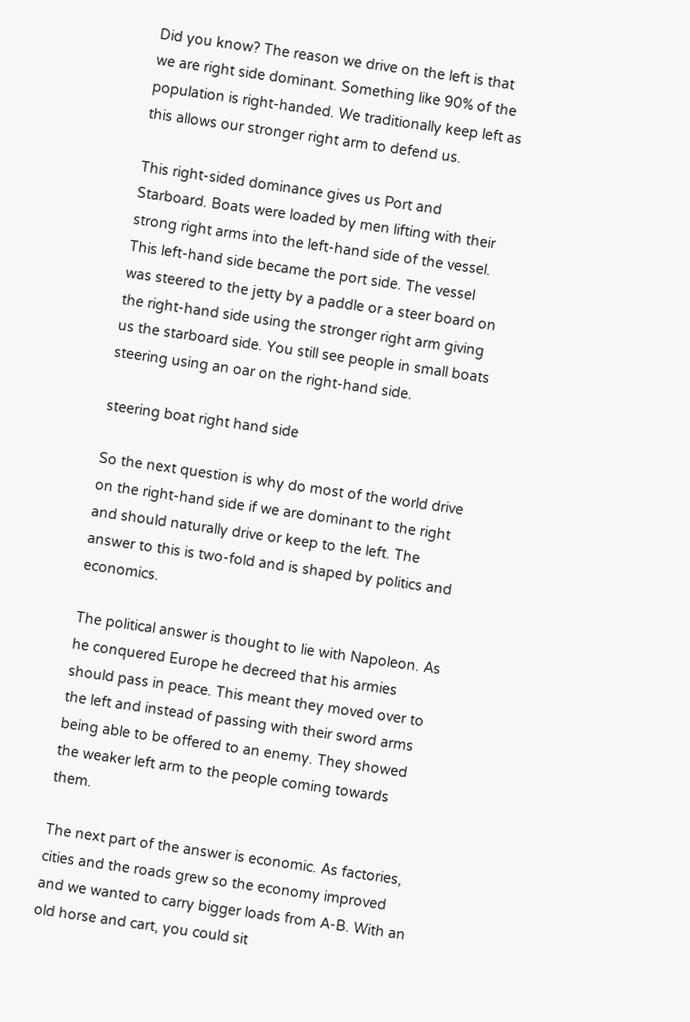Did you know? The reason we drive on the left is that we are right side dominant. Something like 90% of the population is right-handed. We traditionally keep left as this allows our stronger right arm to defend us.

This right-sided dominance gives us Port and Starboard. Boats were loaded by men lifting with their strong right arms into the left-hand side of the vessel. This left-hand side became the port side. The vessel was steered to the jetty by a paddle or a steer board on the right-hand side using the stronger right arm giving us the starboard side. You still see people in small boats steering using an oar on the right-hand side.

steering boat right hand side

So the next question is why do most of the world drive on the right-hand side if we are dominant to the right and should naturally drive or keep to the left. The answer to this is two-fold and is shaped by politics and economics.

The political answer is thought to lie with Napoleon. As he conquered Europe he decreed that his armies should pass in peace. This meant they moved over to the left and instead of passing with their sword arms being able to be offered to an enemy. They showed the weaker left arm to the people coming towards them.

The next part of the answer is economic. As factories, cities and the roads grew so the economy improved and we wanted to carry bigger loads from A-B. With an old horse and cart, you could sit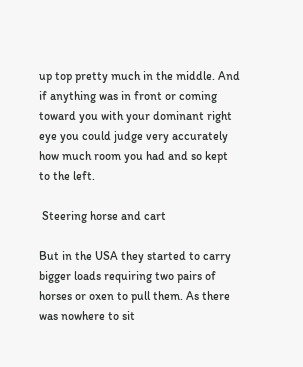up top pretty much in the middle. And if anything was in front or coming toward you with your dominant right eye you could judge very accurately how much room you had and so kept to the left.

 Steering horse and cart

But in the USA they started to carry bigger loads requiring two pairs of horses or oxen to pull them. As there was nowhere to sit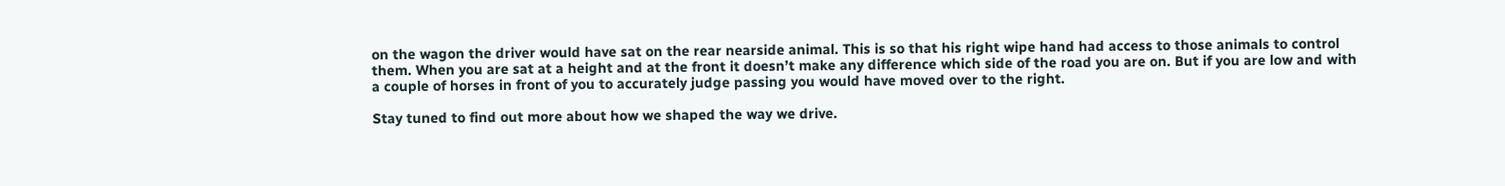on the wagon the driver would have sat on the rear nearside animal. This is so that his right wipe hand had access to those animals to control them. When you are sat at a height and at the front it doesn’t make any difference which side of the road you are on. But if you are low and with a couple of horses in front of you to accurately judge passing you would have moved over to the right.

Stay tuned to find out more about how we shaped the way we drive.